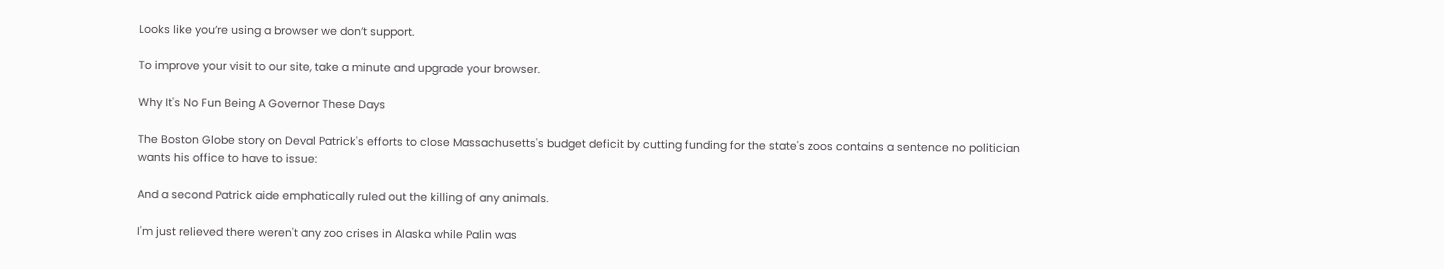Looks like you’re using a browser we don’t support.

To improve your visit to our site, take a minute and upgrade your browser.

Why It's No Fun Being A Governor These Days

The Boston Globe story on Deval Patrick's efforts to close Massachusetts's budget deficit by cutting funding for the state's zoos contains a sentence no politician wants his office to have to issue:

And a second Patrick aide emphatically ruled out the killing of any animals.

I'm just relieved there weren't any zoo crises in Alaska while Palin was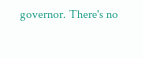governor. There's no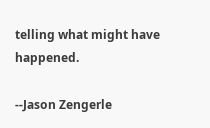telling what might have happened.

--Jason Zengerle